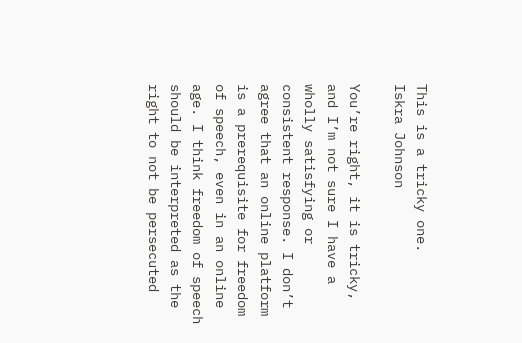This is a tricky one.
Iskra Johnson

You’re right, it is tricky, and I’m not sure I have a wholly satisfying or consistent response. I don’t agree that an online platform is a prerequisite for freedom of speech, even in an online age. I think freedom of speech should be interpreted as the right to not be persecuted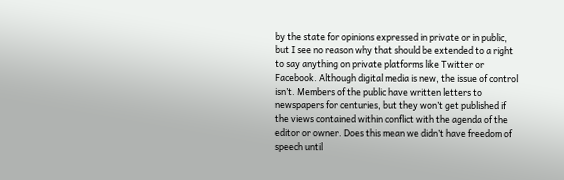by the state for opinions expressed in private or in public, but I see no reason why that should be extended to a right to say anything on private platforms like Twitter or Facebook. Although digital media is new, the issue of control isn’t. Members of the public have written letters to newspapers for centuries, but they won’t get published if the views contained within conflict with the agenda of the editor or owner. Does this mean we didn’t have freedom of speech until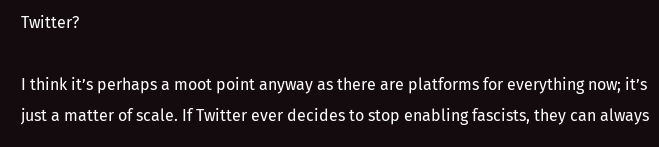Twitter?

I think it’s perhaps a moot point anyway as there are platforms for everything now; it’s just a matter of scale. If Twitter ever decides to stop enabling fascists, they can always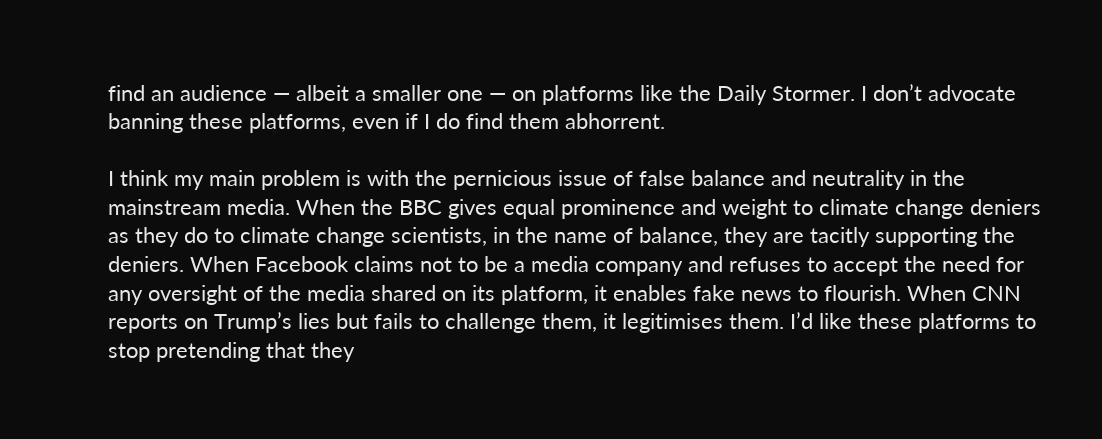find an audience — albeit a smaller one — on platforms like the Daily Stormer. I don’t advocate banning these platforms, even if I do find them abhorrent.

I think my main problem is with the pernicious issue of false balance and neutrality in the mainstream media. When the BBC gives equal prominence and weight to climate change deniers as they do to climate change scientists, in the name of balance, they are tacitly supporting the deniers. When Facebook claims not to be a media company and refuses to accept the need for any oversight of the media shared on its platform, it enables fake news to flourish. When CNN reports on Trump’s lies but fails to challenge them, it legitimises them. I’d like these platforms to stop pretending that they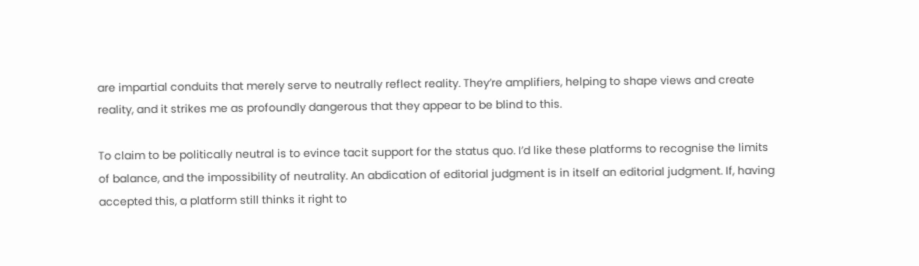are impartial conduits that merely serve to neutrally reflect reality. They’re amplifiers, helping to shape views and create reality, and it strikes me as profoundly dangerous that they appear to be blind to this.

To claim to be politically neutral is to evince tacit support for the status quo. I’d like these platforms to recognise the limits of balance, and the impossibility of neutrality. An abdication of editorial judgment is in itself an editorial judgment. If, having accepted this, a platform still thinks it right to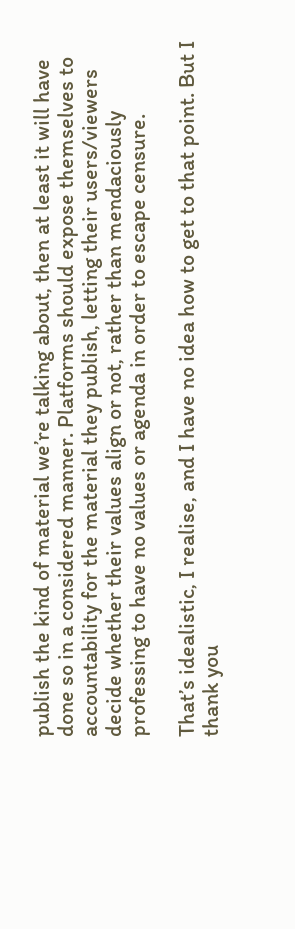publish the kind of material we’re talking about, then at least it will have done so in a considered manner. Platforms should expose themselves to accountability for the material they publish, letting their users/viewers decide whether their values align or not, rather than mendaciously professing to have no values or agenda in order to escape censure.

That’s idealistic, I realise, and I have no idea how to get to that point. But I thank you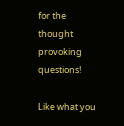for the thought provoking questions!

Like what you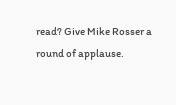read? Give Mike Rosser a round of applause.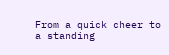From a quick cheer to a standing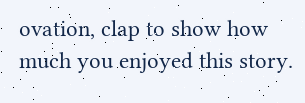ovation, clap to show how much you enjoyed this story.